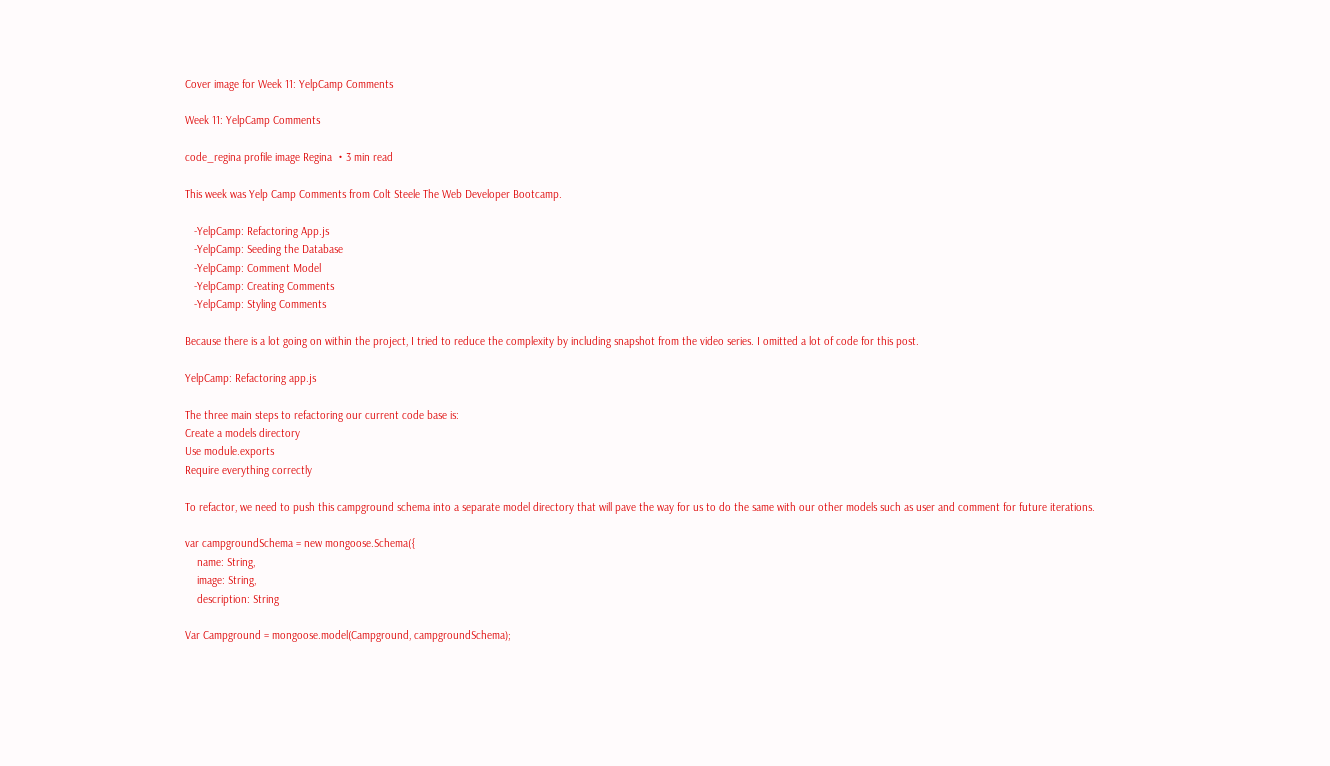Cover image for Week 11: YelpCamp Comments

Week 11: YelpCamp Comments

code_regina profile image Regina ・3 min read

This week was Yelp Camp Comments from Colt Steele The Web Developer Bootcamp.

   -YelpCamp: Refactoring App.js
   -YelpCamp: Seeding the Database
   -YelpCamp: Comment Model
   -YelpCamp: Creating Comments
   -YelpCamp: Styling Comments

Because there is a lot going on within the project, I tried to reduce the complexity by including snapshot from the video series. I omitted a lot of code for this post.

YelpCamp: Refactoring app.js

The three main steps to refactoring our current code base is:
Create a models directory
Use module.exports
Require everything correctly

To refactor, we need to push this campground schema into a separate model directory that will pave the way for us to do the same with our other models such as user and comment for future iterations.

var campgroundSchema = new mongoose.Schema({
    name: String,
    image: String,
    description: String

Var Campground = mongoose.model(Campground, campgroundSchema);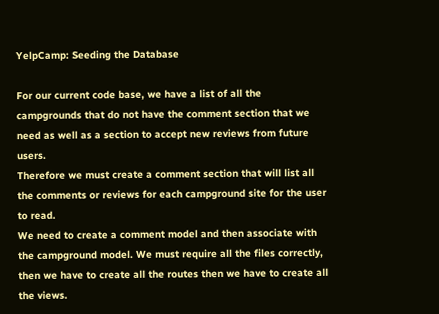YelpCamp: Seeding the Database

For our current code base, we have a list of all the campgrounds that do not have the comment section that we need as well as a section to accept new reviews from future users.
Therefore we must create a comment section that will list all the comments or reviews for each campground site for the user to read.
We need to create a comment model and then associate with the campground model. We must require all the files correctly, then we have to create all the routes then we have to create all the views.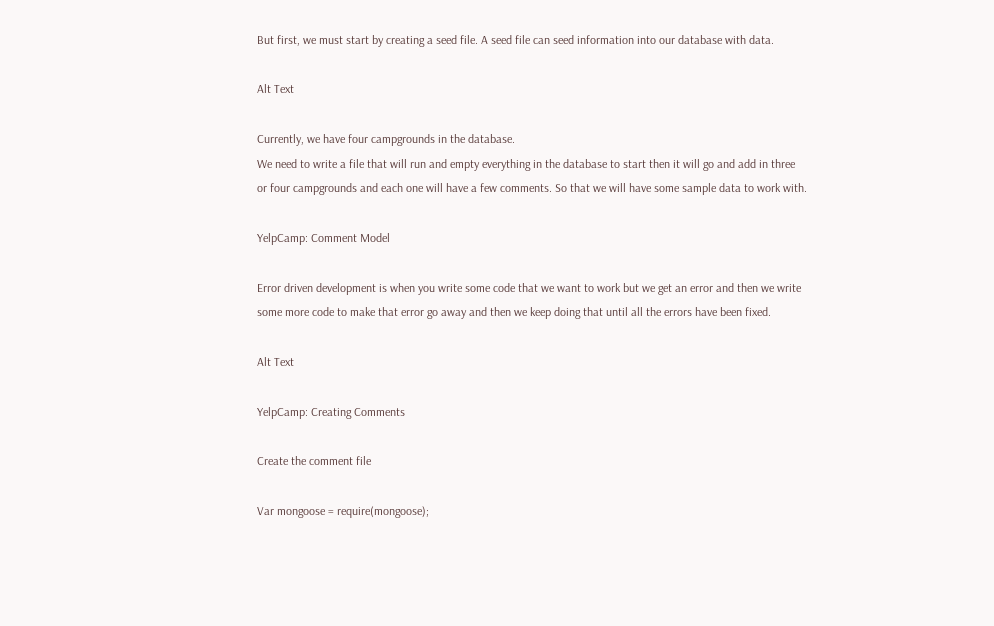But first, we must start by creating a seed file. A seed file can seed information into our database with data.

Alt Text

Currently, we have four campgrounds in the database.
We need to write a file that will run and empty everything in the database to start then it will go and add in three or four campgrounds and each one will have a few comments. So that we will have some sample data to work with.

YelpCamp: Comment Model

Error driven development is when you write some code that we want to work but we get an error and then we write some more code to make that error go away and then we keep doing that until all the errors have been fixed.

Alt Text

YelpCamp: Creating Comments

Create the comment file

Var mongoose = require(mongoose);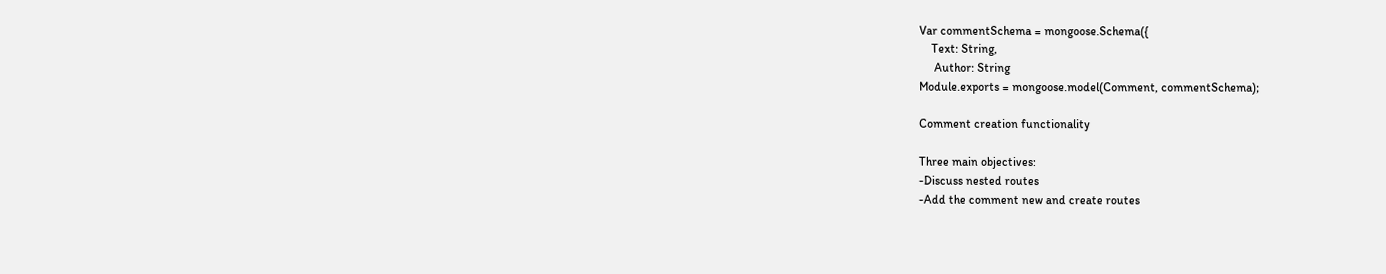Var commentSchema = mongoose.Schema({
    Text: String,
     Author: String
Module.exports = mongoose.model(Comment, commentSchema);

Comment creation functionality

Three main objectives:
-Discuss nested routes
-Add the comment new and create routes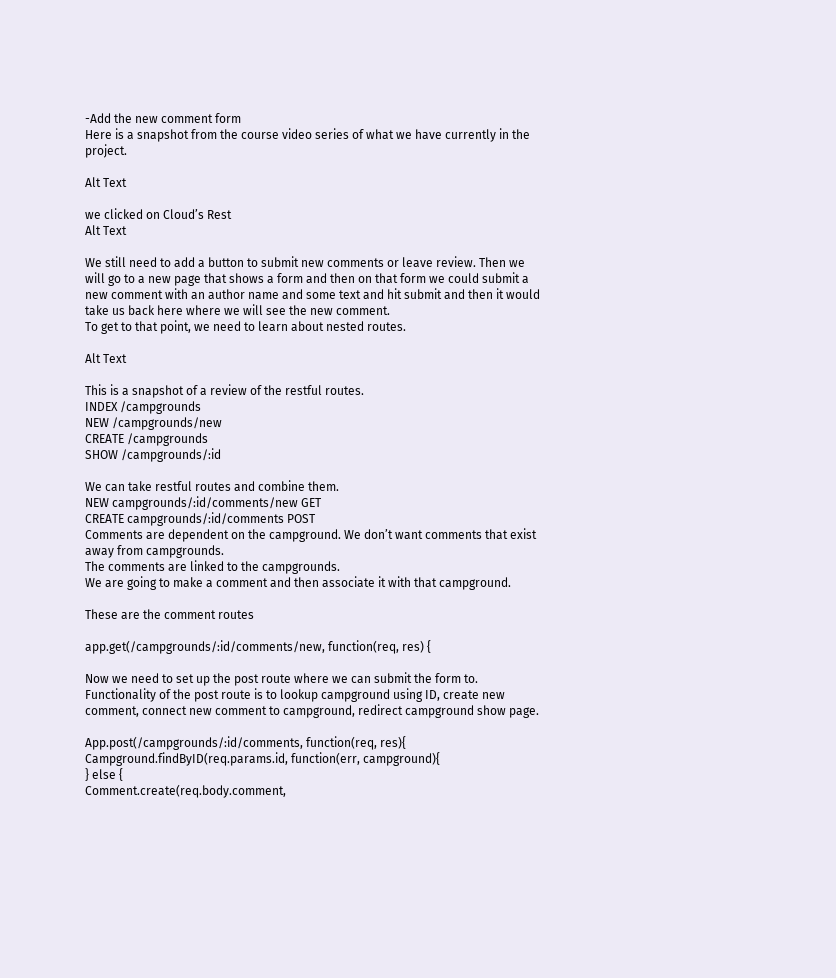-Add the new comment form
Here is a snapshot from the course video series of what we have currently in the project.

Alt Text

we clicked on Cloud’s Rest
Alt Text

We still need to add a button to submit new comments or leave review. Then we will go to a new page that shows a form and then on that form we could submit a new comment with an author name and some text and hit submit and then it would take us back here where we will see the new comment.
To get to that point, we need to learn about nested routes.

Alt Text

This is a snapshot of a review of the restful routes.
INDEX /campgrounds
NEW /campgrounds/new
CREATE /campgrounds
SHOW /campgrounds/:id

We can take restful routes and combine them.
NEW campgrounds/:id/comments/new GET
CREATE campgrounds/:id/comments POST
Comments are dependent on the campground. We don’t want comments that exist away from campgrounds.
The comments are linked to the campgrounds.
We are going to make a comment and then associate it with that campground.

These are the comment routes

app.get(/campgrounds/:id/comments/new, function(req, res) {

Now we need to set up the post route where we can submit the form to.
Functionality of the post route is to lookup campground using ID, create new comment, connect new comment to campground, redirect campground show page.

App.post(/campgrounds/:id/comments, function(req, res){
Campground.findByID(req.params.id, function(err, campground){
} else {
Comment.create(req.body.comment,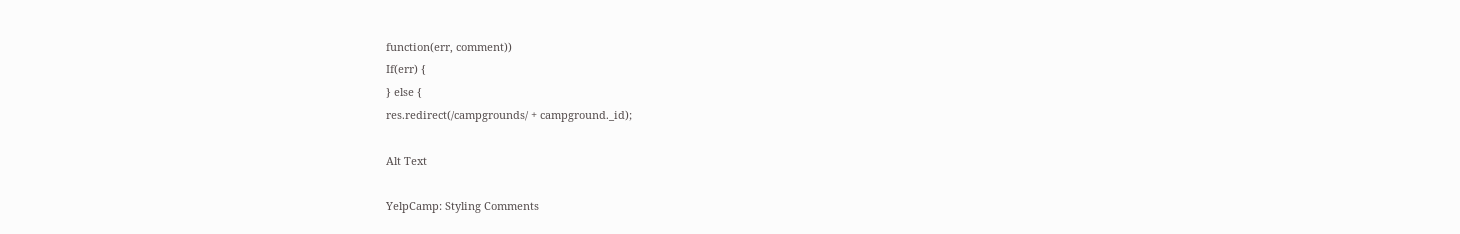function(err, comment))
If(err) {
} else {
res.redirect(/campgrounds/ + campground._id);

Alt Text

YelpCamp: Styling Comments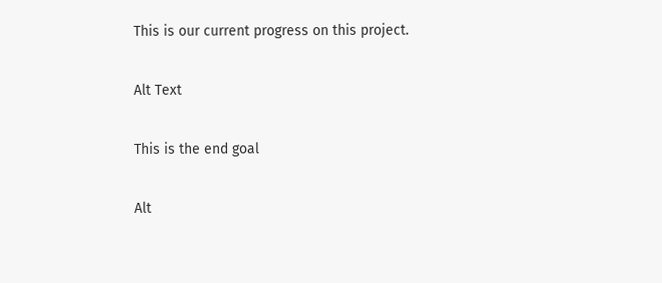This is our current progress on this project.

Alt Text

This is the end goal

Alt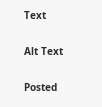Text

Alt Text

Posted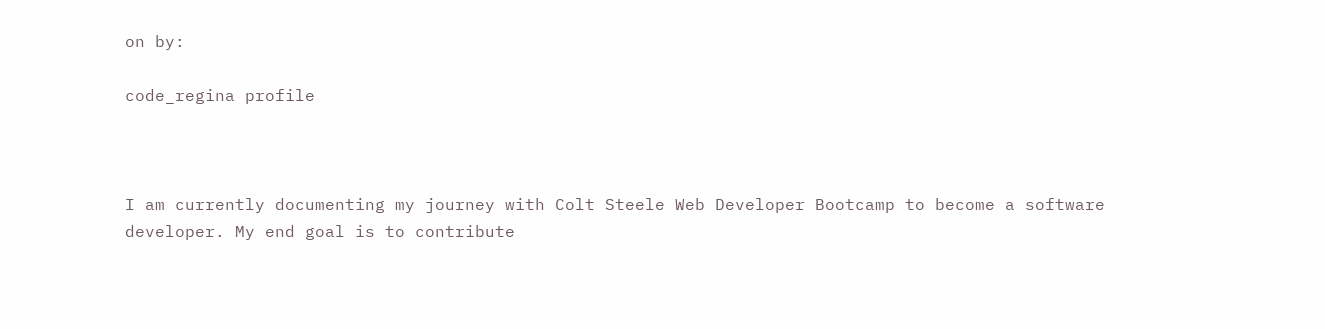on by:

code_regina profile



I am currently documenting my journey with Colt Steele Web Developer Bootcamp to become a software developer. My end goal is to contribute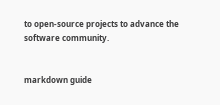to open-source projects to advance the software community.


markdown guide